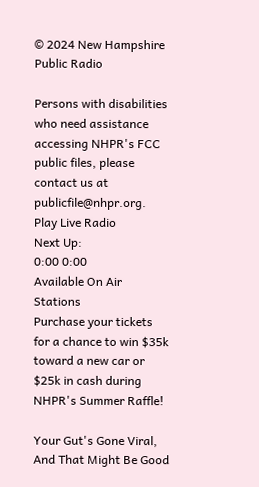© 2024 New Hampshire Public Radio

Persons with disabilities who need assistance accessing NHPR's FCC public files, please contact us at publicfile@nhpr.org.
Play Live Radio
Next Up:
0:00 0:00
Available On Air Stations
Purchase your tickets for a chance to win $35k toward a new car or $25k in cash during NHPR's Summer Raffle!

Your Gut's Gone Viral, And That Might Be Good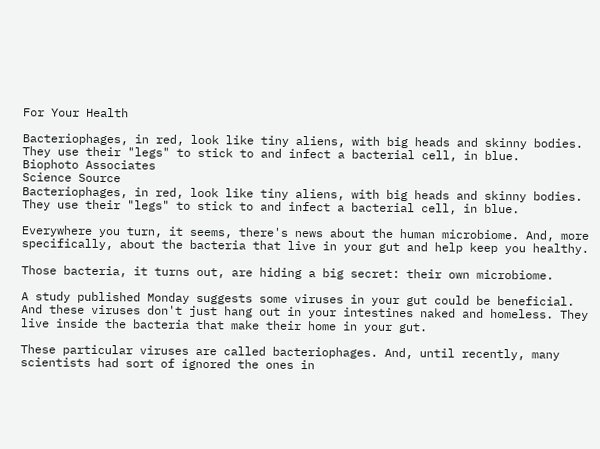For Your Health

Bacteriophages, in red, look like tiny aliens, with big heads and skinny bodies. They use their "legs" to stick to and infect a bacterial cell, in blue.
Biophoto Associates
Science Source
Bacteriophages, in red, look like tiny aliens, with big heads and skinny bodies. They use their "legs" to stick to and infect a bacterial cell, in blue.

Everywhere you turn, it seems, there's news about the human microbiome. And, more specifically, about the bacteria that live in your gut and help keep you healthy.

Those bacteria, it turns out, are hiding a big secret: their own microbiome.

A study published Monday suggests some viruses in your gut could be beneficial. And these viruses don't just hang out in your intestines naked and homeless. They live inside the bacteria that make their home in your gut.

These particular viruses are called bacteriophages. And, until recently, many scientists had sort of ignored the ones in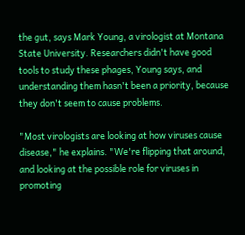the gut, says Mark Young, a virologist at Montana State University. Researchers didn't have good tools to study these phages, Young says, and understanding them hasn't been a priority, because they don't seem to cause problems.

"Most virologists are looking at how viruses cause disease," he explains. "We're flipping that around, and looking at the possible role for viruses in promoting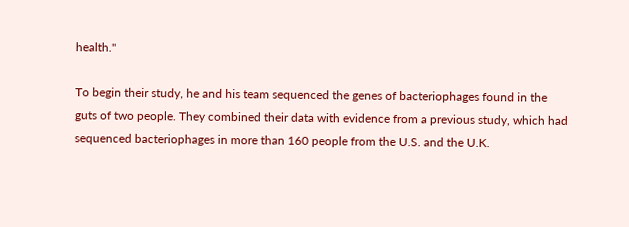health."

To begin their study, he and his team sequenced the genes of bacteriophages found in the guts of two people. They combined their data with evidence from a previous study, which had sequenced bacteriophages in more than 160 people from the U.S. and the U.K.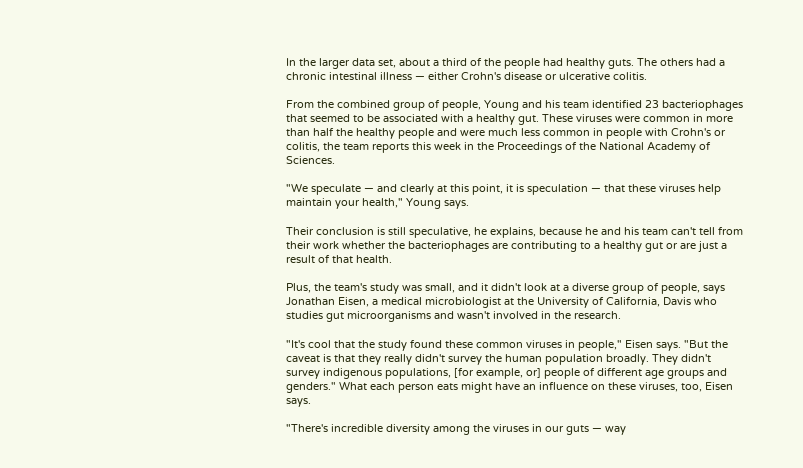In the larger data set, about a third of the people had healthy guts. The others had a chronic intestinal illness — either Crohn's disease or ulcerative colitis.

From the combined group of people, Young and his team identified 23 bacteriophages that seemed to be associated with a healthy gut. These viruses were common in more than half the healthy people and were much less common in people with Crohn's or colitis, the team reports this week in the Proceedings of the National Academy of Sciences.

"We speculate — and clearly at this point, it is speculation — that these viruses help maintain your health," Young says.

Their conclusion is still speculative, he explains, because he and his team can't tell from their work whether the bacteriophages are contributing to a healthy gut or are just a result of that health.

Plus, the team's study was small, and it didn't look at a diverse group of people, says Jonathan Eisen, a medical microbiologist at the University of California, Davis who studies gut microorganisms and wasn't involved in the research.

"It's cool that the study found these common viruses in people," Eisen says. "But the caveat is that they really didn't survey the human population broadly. They didn't survey indigenous populations, [for example, or] people of different age groups and genders." What each person eats might have an influence on these viruses, too, Eisen says.

"There's incredible diversity among the viruses in our guts — way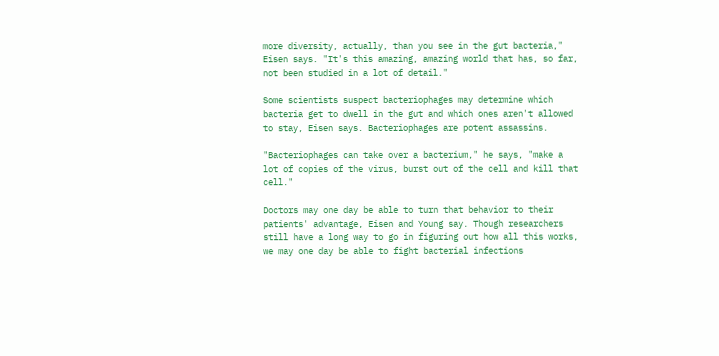more diversity, actually, than you see in the gut bacteria," Eisen says. "It's this amazing, amazing world that has, so far, not been studied in a lot of detail."

Some scientists suspect bacteriophages may determine which bacteria get to dwell in the gut and which ones aren't allowed to stay, Eisen says. Bacteriophages are potent assassins.

"Bacteriophages can take over a bacterium," he says, "make a lot of copies of the virus, burst out of the cell and kill that cell."

Doctors may one day be able to turn that behavior to their patients' advantage, Eisen and Young say. Though researchers still have a long way to go in figuring out how all this works, we may one day be able to fight bacterial infections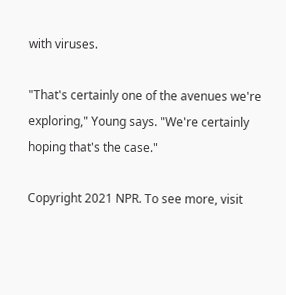with viruses.

"That's certainly one of the avenues we're exploring," Young says. "We're certainly hoping that's the case."

Copyright 2021 NPR. To see more, visit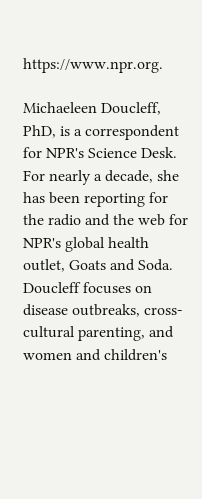https://www.npr.org.

Michaeleen Doucleff, PhD, is a correspondent for NPR's Science Desk. For nearly a decade, she has been reporting for the radio and the web for NPR's global health outlet, Goats and Soda. Doucleff focuses on disease outbreaks, cross-cultural parenting, and women and children's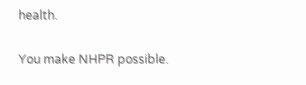health.

You make NHPR possible.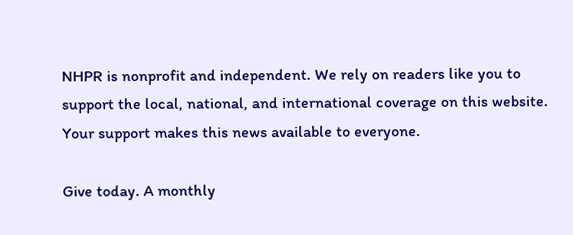NHPR is nonprofit and independent. We rely on readers like you to support the local, national, and international coverage on this website. Your support makes this news available to everyone.

Give today. A monthly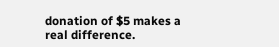donation of $5 makes a real difference.